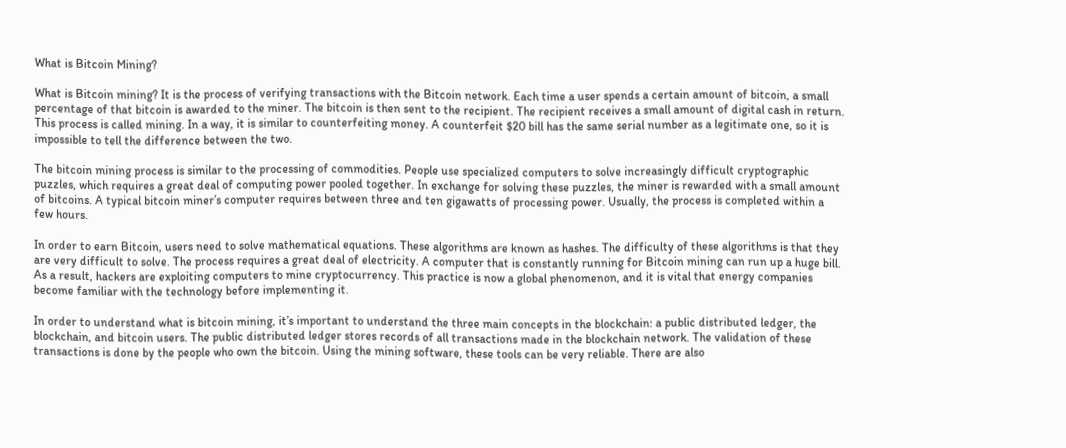What is Bitcoin Mining?

What is Bitcoin mining? It is the process of verifying transactions with the Bitcoin network. Each time a user spends a certain amount of bitcoin, a small percentage of that bitcoin is awarded to the miner. The bitcoin is then sent to the recipient. The recipient receives a small amount of digital cash in return. This process is called mining. In a way, it is similar to counterfeiting money. A counterfeit $20 bill has the same serial number as a legitimate one, so it is impossible to tell the difference between the two.

The bitcoin mining process is similar to the processing of commodities. People use specialized computers to solve increasingly difficult cryptographic puzzles, which requires a great deal of computing power pooled together. In exchange for solving these puzzles, the miner is rewarded with a small amount of bitcoins. A typical bitcoin miner’s computer requires between three and ten gigawatts of processing power. Usually, the process is completed within a few hours.

In order to earn Bitcoin, users need to solve mathematical equations. These algorithms are known as hashes. The difficulty of these algorithms is that they are very difficult to solve. The process requires a great deal of electricity. A computer that is constantly running for Bitcoin mining can run up a huge bill. As a result, hackers are exploiting computers to mine cryptocurrency. This practice is now a global phenomenon, and it is vital that energy companies become familiar with the technology before implementing it.

In order to understand what is bitcoin mining, it’s important to understand the three main concepts in the blockchain: a public distributed ledger, the blockchain, and bitcoin users. The public distributed ledger stores records of all transactions made in the blockchain network. The validation of these transactions is done by the people who own the bitcoin. Using the mining software, these tools can be very reliable. There are also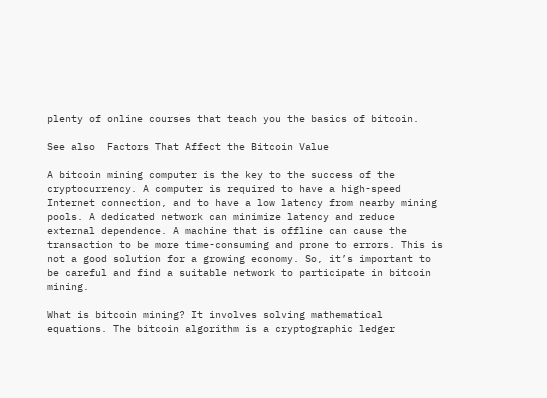plenty of online courses that teach you the basics of bitcoin.

See also  Factors That Affect the Bitcoin Value

A bitcoin mining computer is the key to the success of the cryptocurrency. A computer is required to have a high-speed Internet connection, and to have a low latency from nearby mining pools. A dedicated network can minimize latency and reduce external dependence. A machine that is offline can cause the transaction to be more time-consuming and prone to errors. This is not a good solution for a growing economy. So, it’s important to be careful and find a suitable network to participate in bitcoin mining.

What is bitcoin mining? It involves solving mathematical equations. The bitcoin algorithm is a cryptographic ledger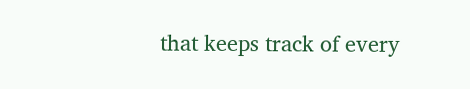that keeps track of every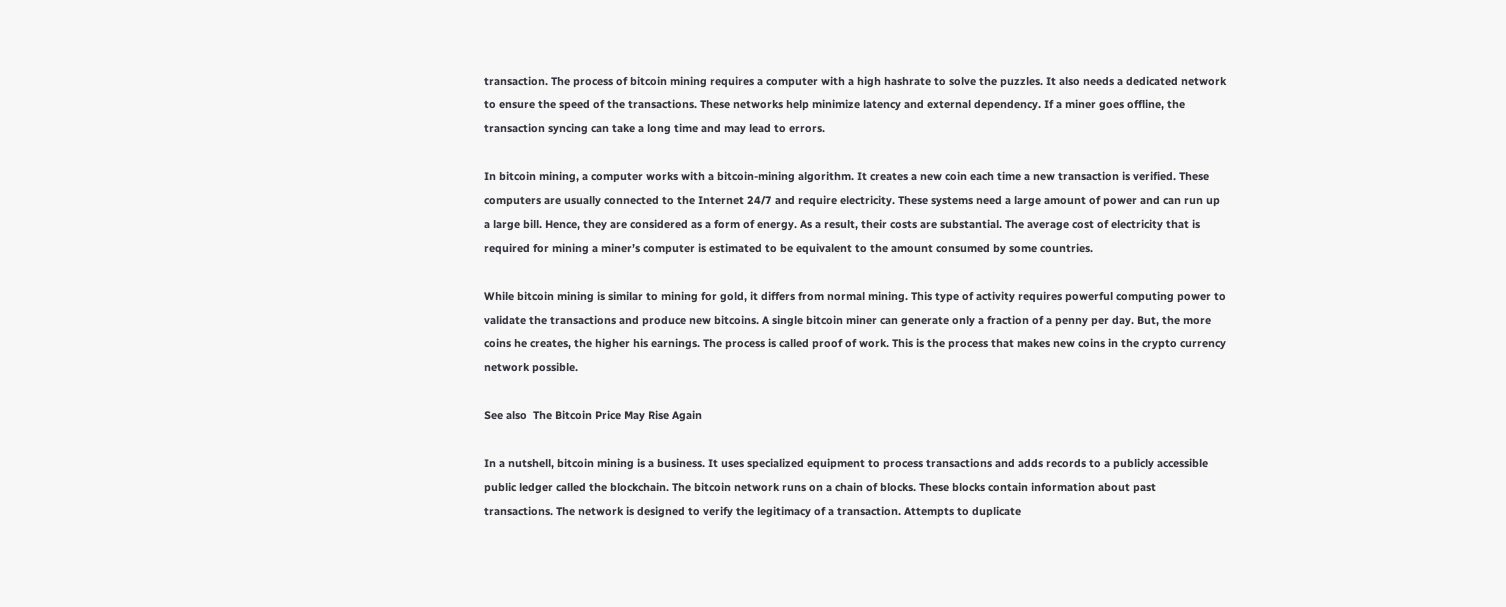transaction. The process of bitcoin mining requires a computer with a high hashrate to solve the puzzles. It also needs a dedicated network to ensure the speed of the transactions. These networks help minimize latency and external dependency. If a miner goes offline, the transaction syncing can take a long time and may lead to errors.

In bitcoin mining, a computer works with a bitcoin-mining algorithm. It creates a new coin each time a new transaction is verified. These computers are usually connected to the Internet 24/7 and require electricity. These systems need a large amount of power and can run up a large bill. Hence, they are considered as a form of energy. As a result, their costs are substantial. The average cost of electricity that is required for mining a miner’s computer is estimated to be equivalent to the amount consumed by some countries.

While bitcoin mining is similar to mining for gold, it differs from normal mining. This type of activity requires powerful computing power to validate the transactions and produce new bitcoins. A single bitcoin miner can generate only a fraction of a penny per day. But, the more coins he creates, the higher his earnings. The process is called proof of work. This is the process that makes new coins in the crypto currency network possible.

See also  The Bitcoin Price May Rise Again

In a nutshell, bitcoin mining is a business. It uses specialized equipment to process transactions and adds records to a publicly accessible public ledger called the blockchain. The bitcoin network runs on a chain of blocks. These blocks contain information about past transactions. The network is designed to verify the legitimacy of a transaction. Attempts to duplicate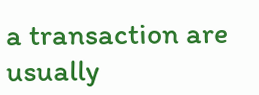a transaction are usually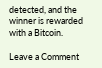detected, and the winner is rewarded with a Bitcoin.

Leave a Comment